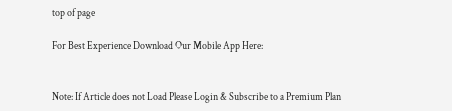top of page

For Best Experience Download Our Mobile App Here:


Note: If Article does not Load Please Login & Subscribe to a Premium Plan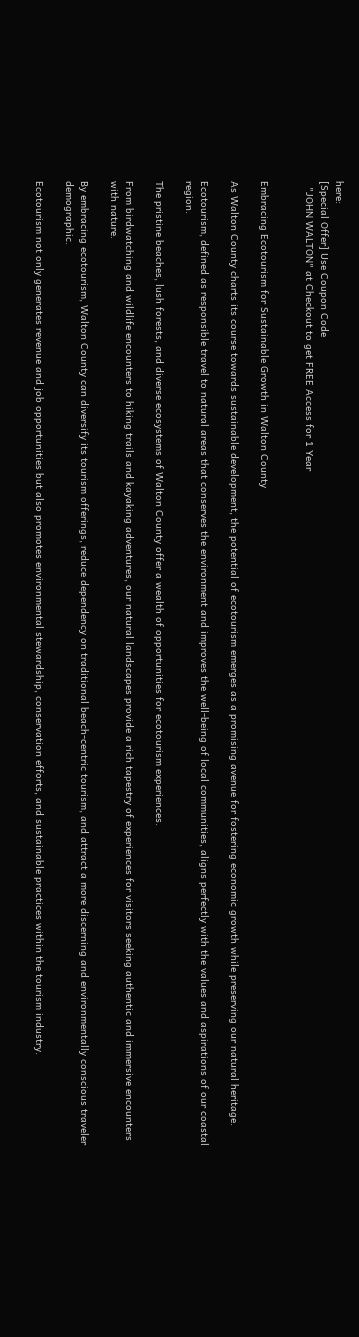here:
[Special Offer] Use Coupon Code
  "JOHN WALTON" at Checkout to get FREE Access for 1 Year


Embracing Ecotourism for Sustainable Growth in Walton County

As Walton County charts its course towards sustainable development, the potential of ecotourism emerges as a promising avenue for fostering economic growth while preserving our natural heritage.

Ecotourism, defined as responsible travel to natural areas that conserves the environment and improves the well-being of local communities, aligns perfectly with the values and aspirations of our coastal region.

The pristine beaches, lush forests, and diverse ecosystems of Walton County offer a wealth of opportunities for ecotourism experiences.

From birdwatching and wildlife encounters to hiking trails and kayaking adventures, our natural landscapes provide a rich tapestry of experiences for visitors seeking authentic and immersive encounters with nature.

By embracing ecotourism, Walton County can diversify its tourism offerings, reduce dependency on traditional beach-centric tourism, and attract a more discerning and environmentally conscious traveler demographic.

Ecotourism not only generates revenue and job opportunities but also promotes environmental stewardship, conservation efforts, and sustainable practices within the tourism industry.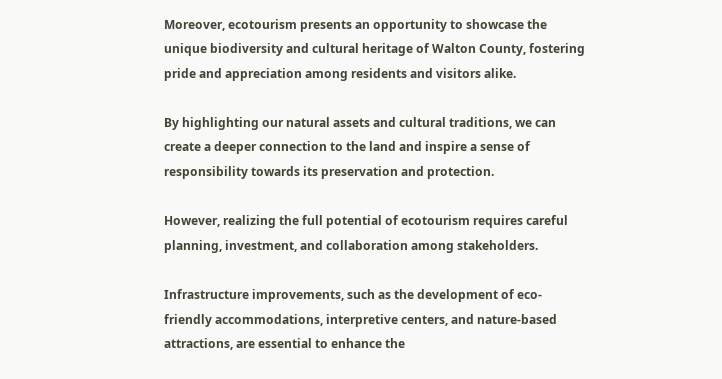Moreover, ecotourism presents an opportunity to showcase the unique biodiversity and cultural heritage of Walton County, fostering pride and appreciation among residents and visitors alike.

By highlighting our natural assets and cultural traditions, we can create a deeper connection to the land and inspire a sense of responsibility towards its preservation and protection.

However, realizing the full potential of ecotourism requires careful planning, investment, and collaboration among stakeholders.

Infrastructure improvements, such as the development of eco-friendly accommodations, interpretive centers, and nature-based attractions, are essential to enhance the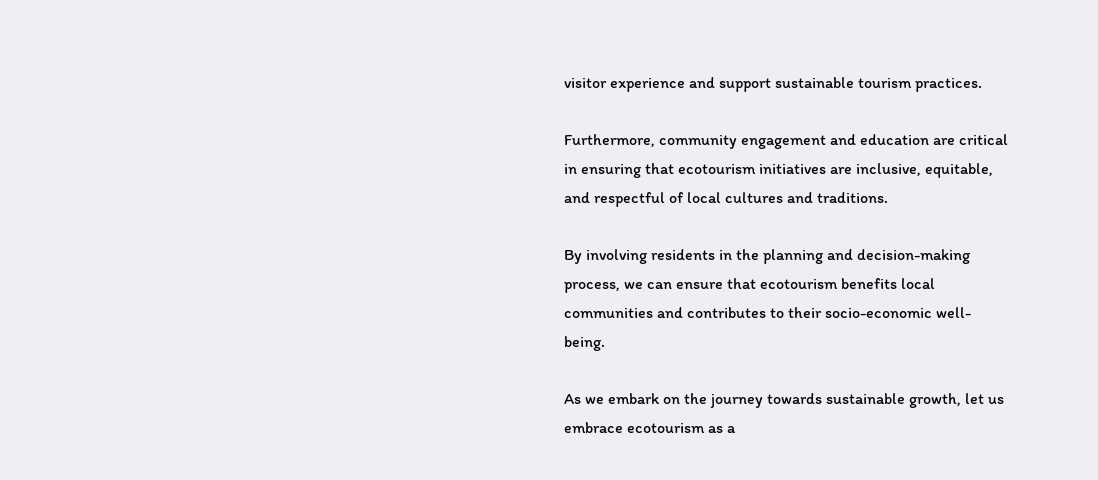visitor experience and support sustainable tourism practices.

Furthermore, community engagement and education are critical in ensuring that ecotourism initiatives are inclusive, equitable, and respectful of local cultures and traditions.

By involving residents in the planning and decision-making process, we can ensure that ecotourism benefits local communities and contributes to their socio-economic well-being.

As we embark on the journey towards sustainable growth, let us embrace ecotourism as a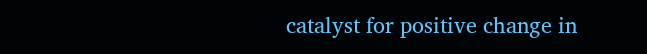catalyst for positive change in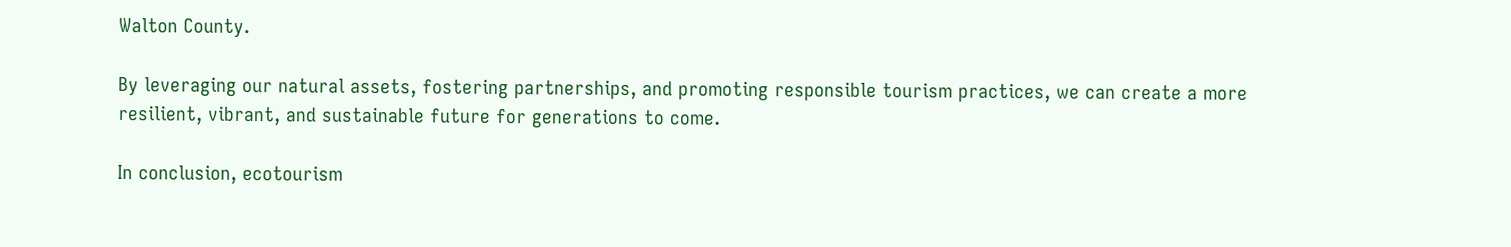Walton County.

By leveraging our natural assets, fostering partnerships, and promoting responsible tourism practices, we can create a more resilient, vibrant, and sustainable future for generations to come.

In conclusion, ecotourism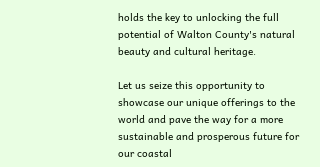holds the key to unlocking the full potential of Walton County's natural beauty and cultural heritage.

Let us seize this opportunity to showcase our unique offerings to the world and pave the way for a more sustainable and prosperous future for our coastal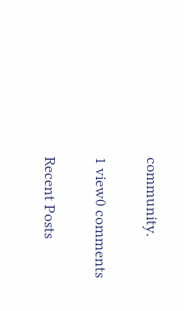community.

1 view0 comments

Recent Posts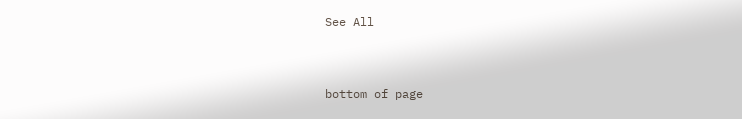See All


bottom of page